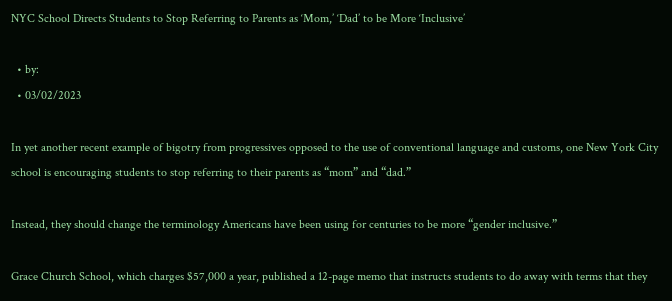NYC School Directs Students to Stop Referring to Parents as ‘Mom,’ ‘Dad’ to be More ‘Inclusive’

  • by:
  • 03/02/2023

In yet another recent example of bigotry from progressives opposed to the use of conventional language and customs, one New York City school is encouraging students to stop referring to their parents as “mom” and “dad.”

Instead, they should change the terminology Americans have been using for centuries to be more “gender inclusive.”

Grace Church School, which charges $57,000 a year, published a 12-page memo that instructs students to do away with terms that they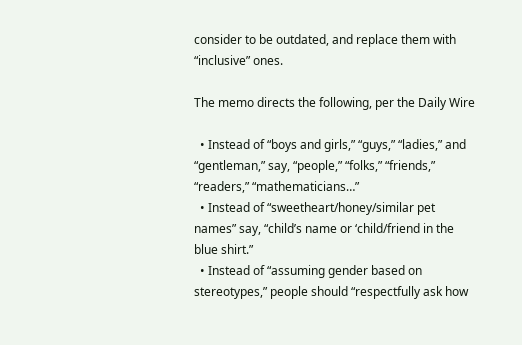consider to be outdated, and replace them with “inclusive” ones.

The memo directs the following, per the Daily Wire

  • Instead of “boys and girls,” “guys,” “ladies,” and “gentleman,” say, “people,” “folks,” “friends,” “readers,” “mathematicians…”
  • Instead of “sweetheart/honey/similar pet names” say, “child’s name or ‘child/friend in the blue shirt.”
  • Instead of “assuming gender based on stereotypes,” people should “respectfully ask how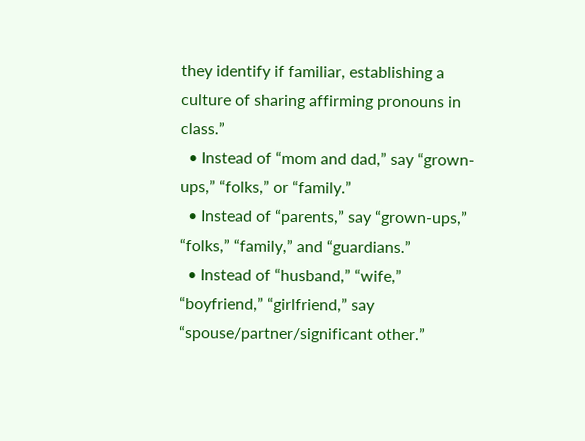they identify if familiar, establishing a culture of sharing affirming pronouns in class.”
  • Instead of “mom and dad,” say “grown-ups,” “folks,” or “family.”
  • Instead of “parents,” say “grown-ups,” “folks,” “family,” and “guardians.”
  • Instead of “husband,” “wife,” “boyfriend,” “girlfriend,” say “spouse/partner/significant other.”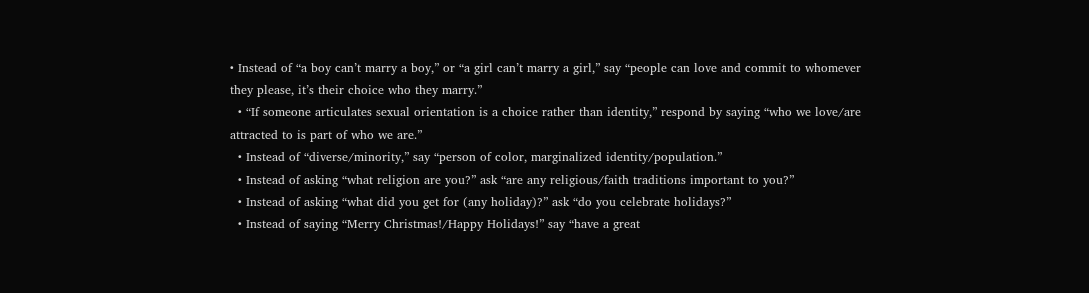• Instead of “a boy can’t marry a boy,” or “a girl can’t marry a girl,” say “people can love and commit to whomever they please, it’s their choice who they marry.”
  • “If someone articulates sexual orientation is a choice rather than identity,” respond by saying “who we love/are attracted to is part of who we are.”
  • Instead of “diverse/minority,” say “person of color, marginalized identity/population.”
  • Instead of asking “what religion are you?” ask “are any religious/faith traditions important to you?”
  • Instead of asking “what did you get for (any holiday)?” ask “do you celebrate holidays?”
  • Instead of saying “Merry Christmas!/Happy Holidays!” say “have a great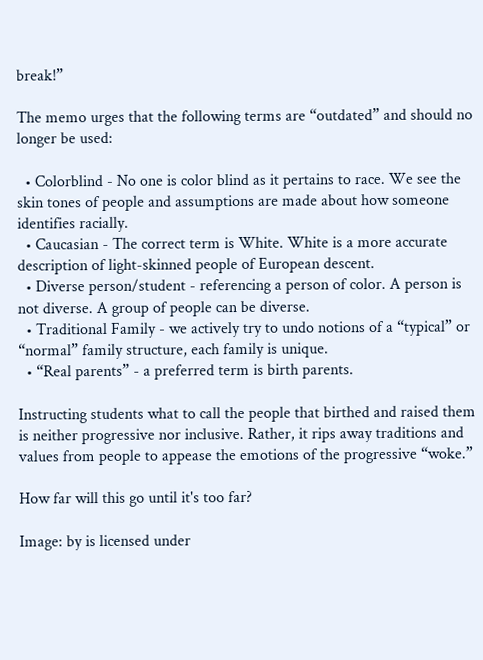break!”

The memo urges that the following terms are “outdated” and should no longer be used:

  • Colorblind - No one is color blind as it pertains to race. We see the skin tones of people and assumptions are made about how someone identifies racially.
  • Caucasian - The correct term is White. White is a more accurate description of light-skinned people of European descent.
  • Diverse person/student - referencing a person of color. A person is not diverse. A group of people can be diverse.
  • Traditional Family - we actively try to undo notions of a “typical” or “normal” family structure, each family is unique.
  • “Real parents” - a preferred term is birth parents.

Instructing students what to call the people that birthed and raised them is neither progressive nor inclusive. Rather, it rips away traditions and values from people to appease the emotions of the progressive “woke.”

How far will this go until it's too far?

Image: by is licensed under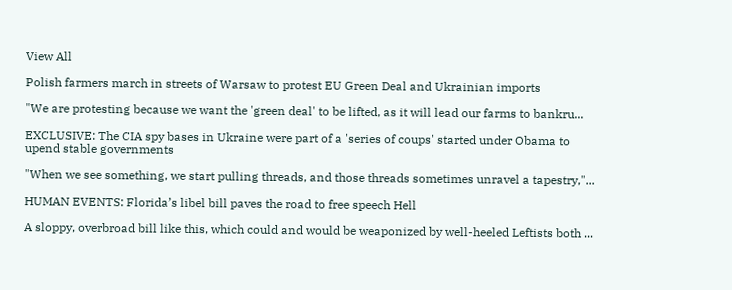View All

Polish farmers march in streets of Warsaw to protest EU Green Deal and Ukrainian imports

"We are protesting because we want the 'green deal' to be lifted, as it will lead our farms to bankru...

EXCLUSIVE: The CIA spy bases in Ukraine were part of a 'series of coups' started under Obama to upend stable governments

"When we see something, we start pulling threads, and those threads sometimes unravel a tapestry,"...

HUMAN EVENTS: Florida’s libel bill paves the road to free speech Hell

A sloppy, overbroad bill like this, which could and would be weaponized by well-heeled Leftists both ...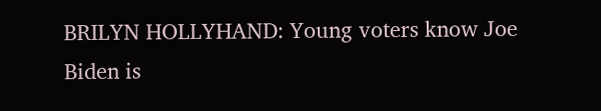BRILYN HOLLYHAND: Young voters know Joe Biden is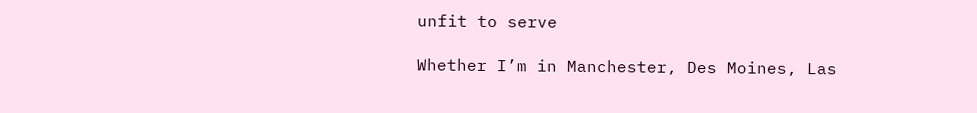unfit to serve

Whether I’m in Manchester, Des Moines, Las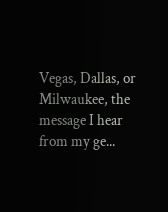Vegas, Dallas, or Milwaukee, the message I hear from my ge...